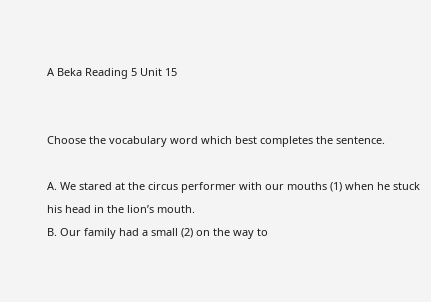A Beka Reading 5 Unit 15


Choose the vocabulary word which best completes the sentence.

A. We stared at the circus performer with our mouths (1) when he stuck his head in the lion’s mouth.
B. Our family had a small (2) on the way to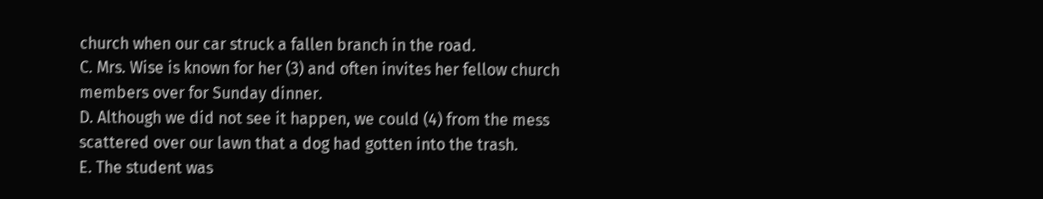church when our car struck a fallen branch in the road.
C. Mrs. Wise is known for her (3) and often invites her fellow church members over for Sunday dinner.
D. Although we did not see it happen, we could (4) from the mess scattered over our lawn that a dog had gotten into the trash.
E. The student was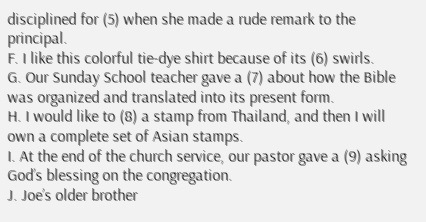disciplined for (5) when she made a rude remark to the principal.
F. I like this colorful tie-dye shirt because of its (6) swirls.
G. Our Sunday School teacher gave a (7) about how the Bible was organized and translated into its present form.
H. I would like to (8) a stamp from Thailand, and then I will own a complete set of Asian stamps.
I. At the end of the church service, our pastor gave a (9) asking God’s blessing on the congregation.
J. Joe’s older brother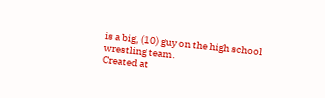is a big, (10) guy on the high school wrestling team.
Created at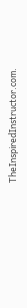TheInspiredInstructor.com.